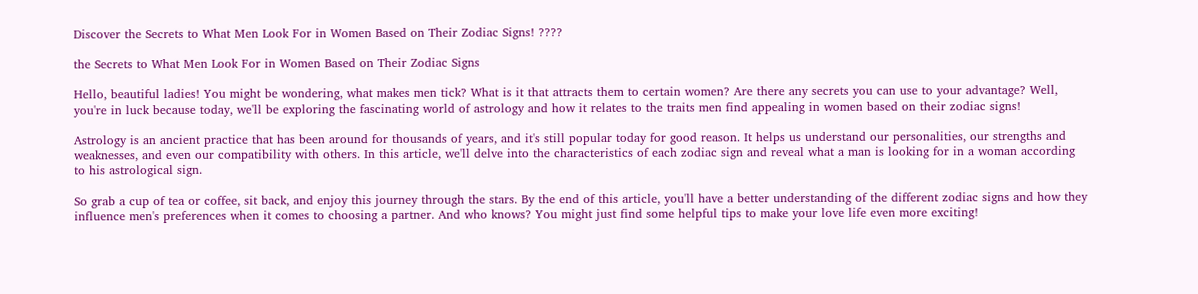Discover the Secrets to What Men Look For in Women Based on Their Zodiac Signs! ????

the Secrets to What Men Look For in Women Based on Their Zodiac Signs

Hello, beautiful ladies! You might be wondering, what makes men tick? What is it that attracts them to certain women? Are there any secrets you can use to your advantage? Well, you're in luck because today, we'll be exploring the fascinating world of astrology and how it relates to the traits men find appealing in women based on their zodiac signs!

Astrology is an ancient practice that has been around for thousands of years, and it's still popular today for good reason. It helps us understand our personalities, our strengths and weaknesses, and even our compatibility with others. In this article, we'll delve into the characteristics of each zodiac sign and reveal what a man is looking for in a woman according to his astrological sign.

So grab a cup of tea or coffee, sit back, and enjoy this journey through the stars. By the end of this article, you'll have a better understanding of the different zodiac signs and how they influence men's preferences when it comes to choosing a partner. And who knows? You might just find some helpful tips to make your love life even more exciting!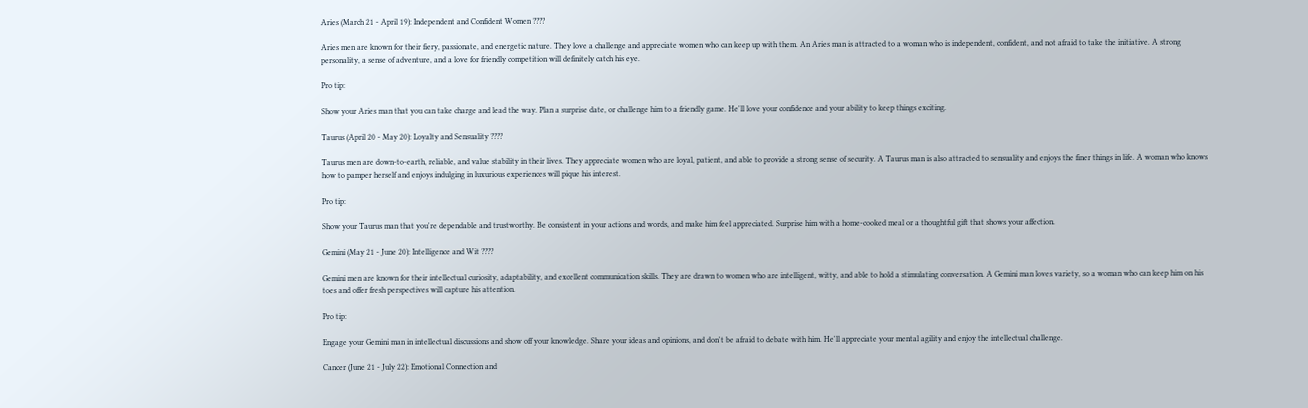Aries (March 21 - April 19): Independent and Confident Women ????

Aries men are known for their fiery, passionate, and energetic nature. They love a challenge and appreciate women who can keep up with them. An Aries man is attracted to a woman who is independent, confident, and not afraid to take the initiative. A strong personality, a sense of adventure, and a love for friendly competition will definitely catch his eye.

Pro tip:

Show your Aries man that you can take charge and lead the way. Plan a surprise date, or challenge him to a friendly game. He'll love your confidence and your ability to keep things exciting.

Taurus (April 20 - May 20): Loyalty and Sensuality ????

Taurus men are down-to-earth, reliable, and value stability in their lives. They appreciate women who are loyal, patient, and able to provide a strong sense of security. A Taurus man is also attracted to sensuality and enjoys the finer things in life. A woman who knows how to pamper herself and enjoys indulging in luxurious experiences will pique his interest.

Pro tip:

Show your Taurus man that you're dependable and trustworthy. Be consistent in your actions and words, and make him feel appreciated. Surprise him with a home-cooked meal or a thoughtful gift that shows your affection.

Gemini (May 21 - June 20): Intelligence and Wit ????

Gemini men are known for their intellectual curiosity, adaptability, and excellent communication skills. They are drawn to women who are intelligent, witty, and able to hold a stimulating conversation. A Gemini man loves variety, so a woman who can keep him on his toes and offer fresh perspectives will capture his attention.

Pro tip:

Engage your Gemini man in intellectual discussions and show off your knowledge. Share your ideas and opinions, and don't be afraid to debate with him. He'll appreciate your mental agility and enjoy the intellectual challenge.

Cancer (June 21 - July 22): Emotional Connection and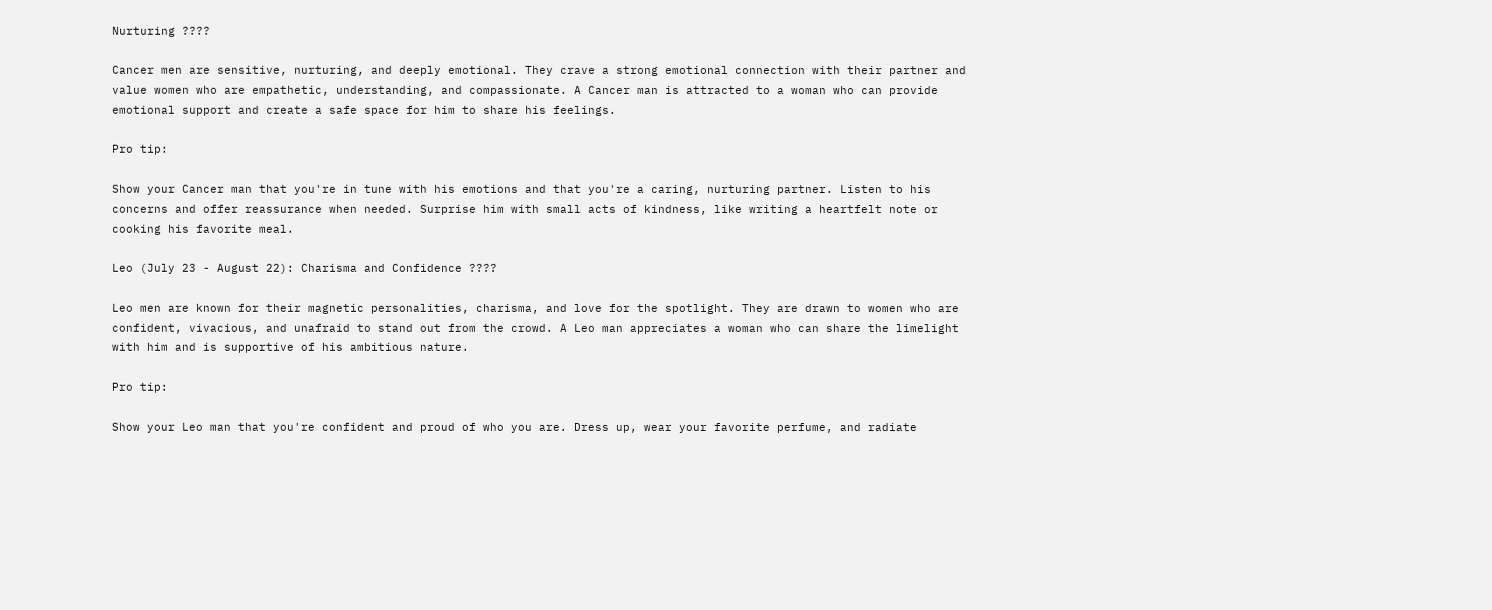Nurturing ????

Cancer men are sensitive, nurturing, and deeply emotional. They crave a strong emotional connection with their partner and value women who are empathetic, understanding, and compassionate. A Cancer man is attracted to a woman who can provide emotional support and create a safe space for him to share his feelings.

Pro tip:

Show your Cancer man that you're in tune with his emotions and that you're a caring, nurturing partner. Listen to his concerns and offer reassurance when needed. Surprise him with small acts of kindness, like writing a heartfelt note or cooking his favorite meal.

Leo (July 23 - August 22): Charisma and Confidence ????

Leo men are known for their magnetic personalities, charisma, and love for the spotlight. They are drawn to women who are confident, vivacious, and unafraid to stand out from the crowd. A Leo man appreciates a woman who can share the limelight with him and is supportive of his ambitious nature.

Pro tip:

Show your Leo man that you're confident and proud of who you are. Dress up, wear your favorite perfume, and radiate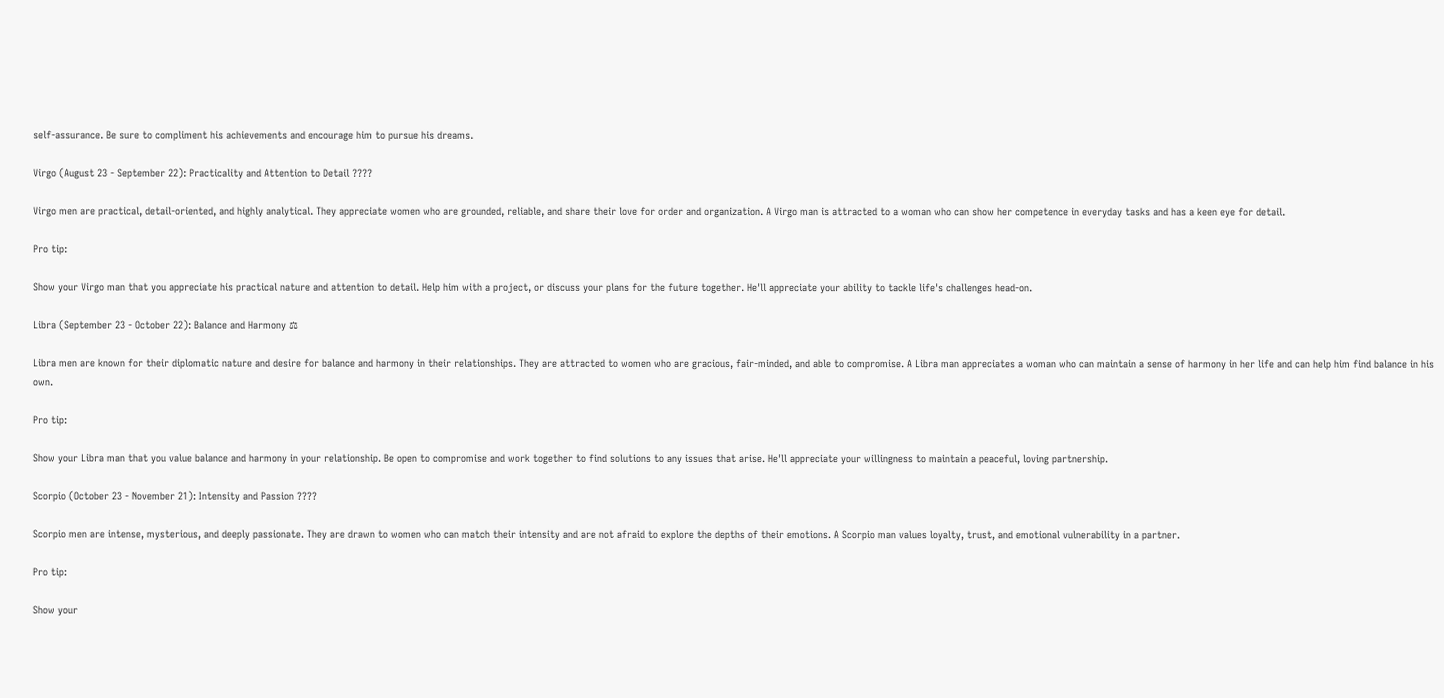self-assurance. Be sure to compliment his achievements and encourage him to pursue his dreams.

Virgo (August 23 - September 22): Practicality and Attention to Detail ????

Virgo men are practical, detail-oriented, and highly analytical. They appreciate women who are grounded, reliable, and share their love for order and organization. A Virgo man is attracted to a woman who can show her competence in everyday tasks and has a keen eye for detail.

Pro tip:

Show your Virgo man that you appreciate his practical nature and attention to detail. Help him with a project, or discuss your plans for the future together. He'll appreciate your ability to tackle life's challenges head-on.

Libra (September 23 - October 22): Balance and Harmony ⚖

Libra men are known for their diplomatic nature and desire for balance and harmony in their relationships. They are attracted to women who are gracious, fair-minded, and able to compromise. A Libra man appreciates a woman who can maintain a sense of harmony in her life and can help him find balance in his own.

Pro tip:

Show your Libra man that you value balance and harmony in your relationship. Be open to compromise and work together to find solutions to any issues that arise. He'll appreciate your willingness to maintain a peaceful, loving partnership.

Scorpio (October 23 - November 21): Intensity and Passion ????

Scorpio men are intense, mysterious, and deeply passionate. They are drawn to women who can match their intensity and are not afraid to explore the depths of their emotions. A Scorpio man values loyalty, trust, and emotional vulnerability in a partner.

Pro tip:

Show your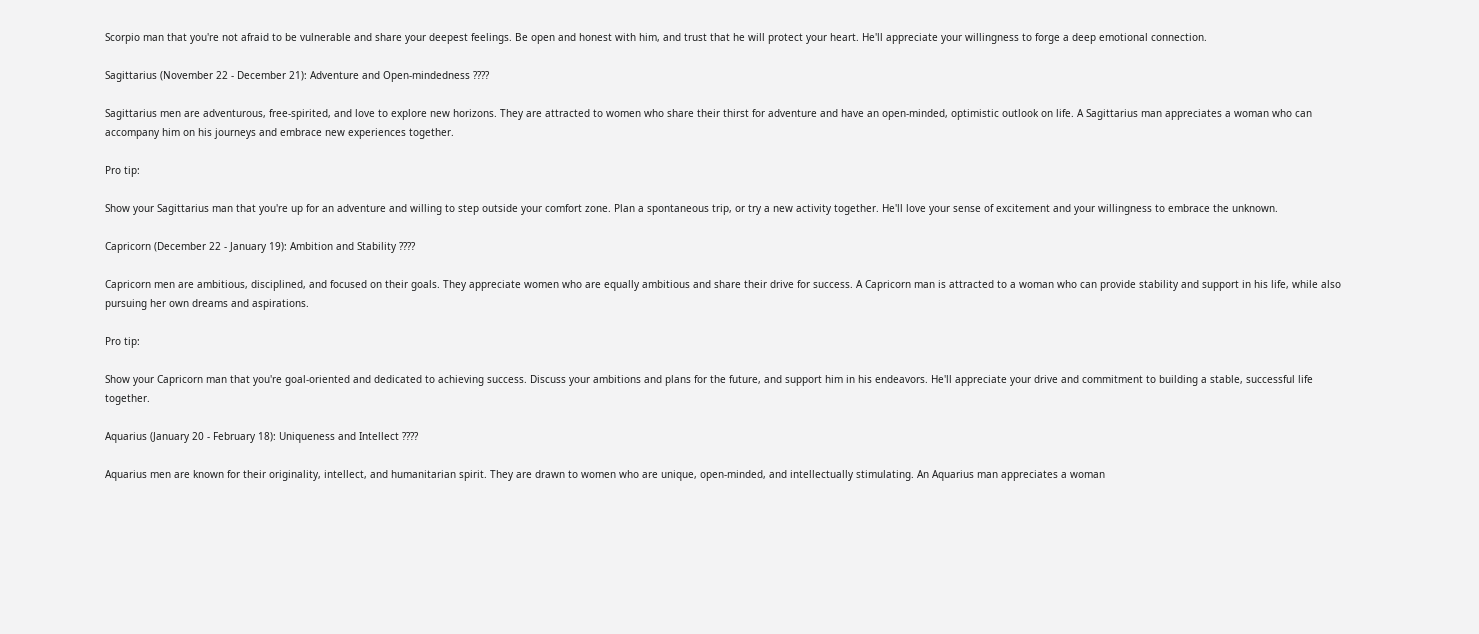Scorpio man that you're not afraid to be vulnerable and share your deepest feelings. Be open and honest with him, and trust that he will protect your heart. He'll appreciate your willingness to forge a deep emotional connection.

Sagittarius (November 22 - December 21): Adventure and Open-mindedness ????

Sagittarius men are adventurous, free-spirited, and love to explore new horizons. They are attracted to women who share their thirst for adventure and have an open-minded, optimistic outlook on life. A Sagittarius man appreciates a woman who can accompany him on his journeys and embrace new experiences together.

Pro tip:

Show your Sagittarius man that you're up for an adventure and willing to step outside your comfort zone. Plan a spontaneous trip, or try a new activity together. He'll love your sense of excitement and your willingness to embrace the unknown.

Capricorn (December 22 - January 19): Ambition and Stability ????

Capricorn men are ambitious, disciplined, and focused on their goals. They appreciate women who are equally ambitious and share their drive for success. A Capricorn man is attracted to a woman who can provide stability and support in his life, while also pursuing her own dreams and aspirations.

Pro tip:

Show your Capricorn man that you're goal-oriented and dedicated to achieving success. Discuss your ambitions and plans for the future, and support him in his endeavors. He'll appreciate your drive and commitment to building a stable, successful life together.

Aquarius (January 20 - February 18): Uniqueness and Intellect ????

Aquarius men are known for their originality, intellect, and humanitarian spirit. They are drawn to women who are unique, open-minded, and intellectually stimulating. An Aquarius man appreciates a woman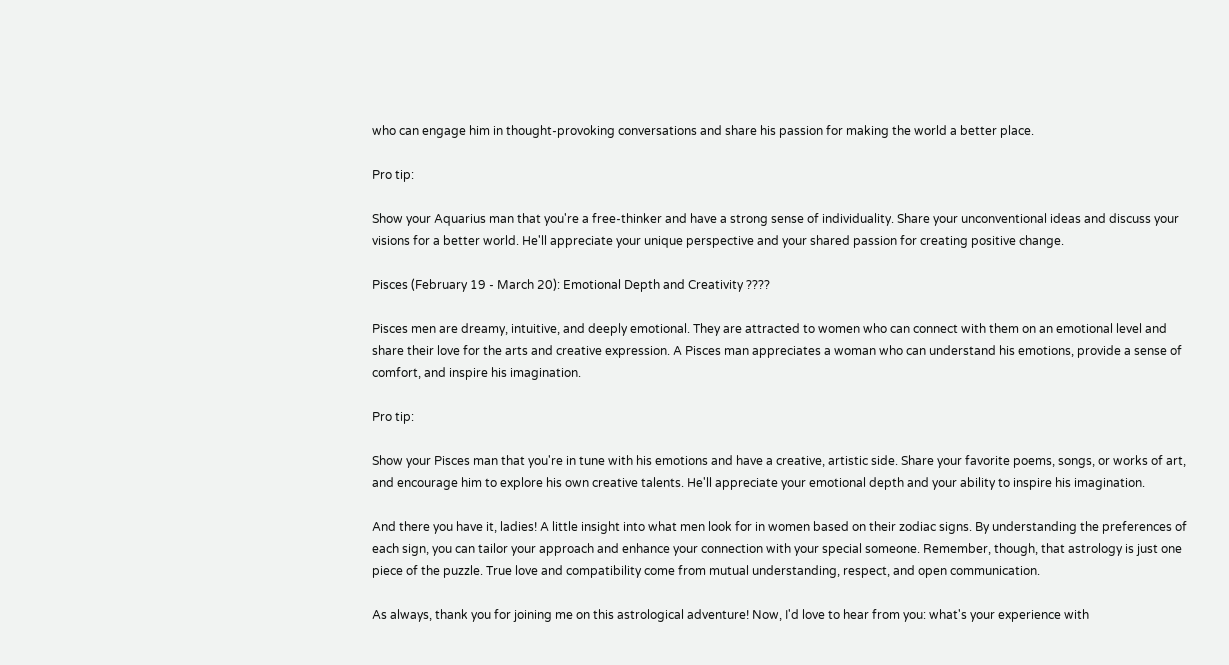who can engage him in thought-provoking conversations and share his passion for making the world a better place.

Pro tip:

Show your Aquarius man that you're a free-thinker and have a strong sense of individuality. Share your unconventional ideas and discuss your visions for a better world. He'll appreciate your unique perspective and your shared passion for creating positive change.

Pisces (February 19 - March 20): Emotional Depth and Creativity ????

Pisces men are dreamy, intuitive, and deeply emotional. They are attracted to women who can connect with them on an emotional level and share their love for the arts and creative expression. A Pisces man appreciates a woman who can understand his emotions, provide a sense of comfort, and inspire his imagination.

Pro tip:

Show your Pisces man that you're in tune with his emotions and have a creative, artistic side. Share your favorite poems, songs, or works of art, and encourage him to explore his own creative talents. He'll appreciate your emotional depth and your ability to inspire his imagination.

And there you have it, ladies! A little insight into what men look for in women based on their zodiac signs. By understanding the preferences of each sign, you can tailor your approach and enhance your connection with your special someone. Remember, though, that astrology is just one piece of the puzzle. True love and compatibility come from mutual understanding, respect, and open communication.

As always, thank you for joining me on this astrological adventure! Now, I'd love to hear from you: what's your experience with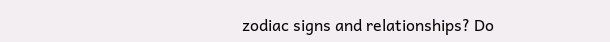zodiac signs and relationships? Do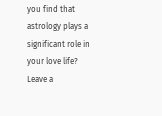you find that astrology plays a significant role in your love life? Leave a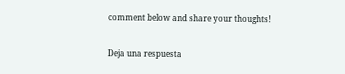comment below and share your thoughts!

Deja una respuesta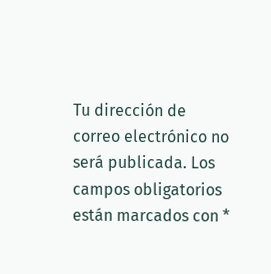Tu dirección de correo electrónico no será publicada. Los campos obligatorios están marcados con *